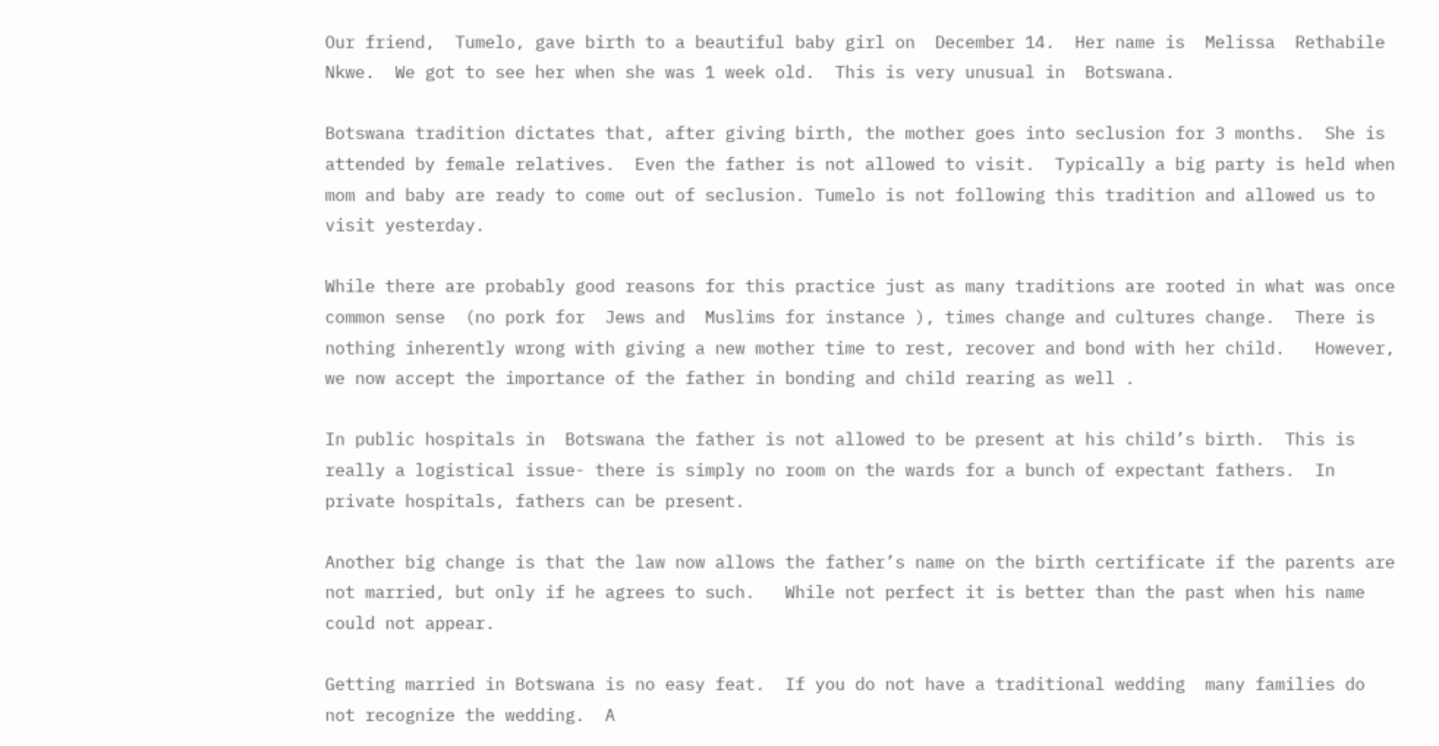Our friend,  Tumelo, gave birth to a beautiful baby girl on  December 14.  Her name is  Melissa  Rethabile  Nkwe.  We got to see her when she was 1 week old.  This is very unusual in  Botswana.

Botswana tradition dictates that, after giving birth, the mother goes into seclusion for 3 months.  She is attended by female relatives.  Even the father is not allowed to visit.  Typically a big party is held when mom and baby are ready to come out of seclusion. Tumelo is not following this tradition and allowed us to visit yesterday.

While there are probably good reasons for this practice just as many traditions are rooted in what was once common sense  (no pork for  Jews and  Muslims for instance ), times change and cultures change.  There is nothing inherently wrong with giving a new mother time to rest, recover and bond with her child.   However, we now accept the importance of the father in bonding and child rearing as well .

In public hospitals in  Botswana the father is not allowed to be present at his child’s birth.  This is really a logistical issue- there is simply no room on the wards for a bunch of expectant fathers.  In private hospitals, fathers can be present.

Another big change is that the law now allows the father’s name on the birth certificate if the parents are not married, but only if he agrees to such.   While not perfect it is better than the past when his name could not appear.

Getting married in Botswana is no easy feat.  If you do not have a traditional wedding  many families do not recognize the wedding.  A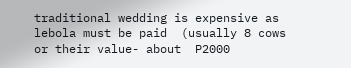traditional wedding is expensive as lebola must be paid  (usually 8 cows or their value- about  P2000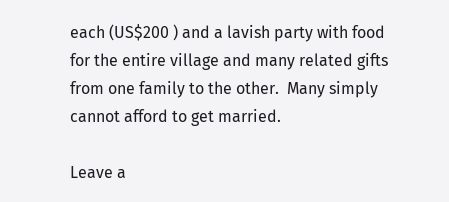each (US$200 ) and a lavish party with food for the entire village and many related gifts from one family to the other.  Many simply cannot afford to get married.

Leave a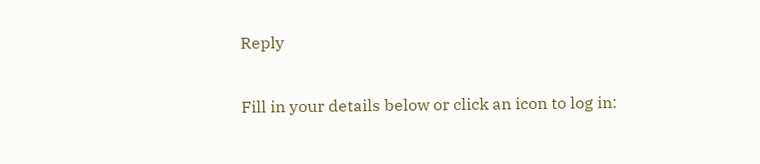Reply

Fill in your details below or click an icon to log in: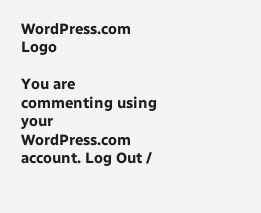WordPress.com Logo

You are commenting using your WordPress.com account. Log Out /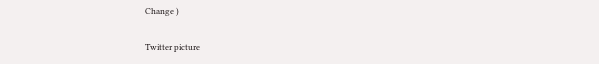Change )

Twitter picture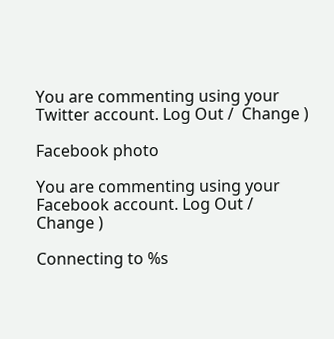You are commenting using your Twitter account. Log Out /  Change )

Facebook photo

You are commenting using your Facebook account. Log Out /  Change )

Connecting to %s